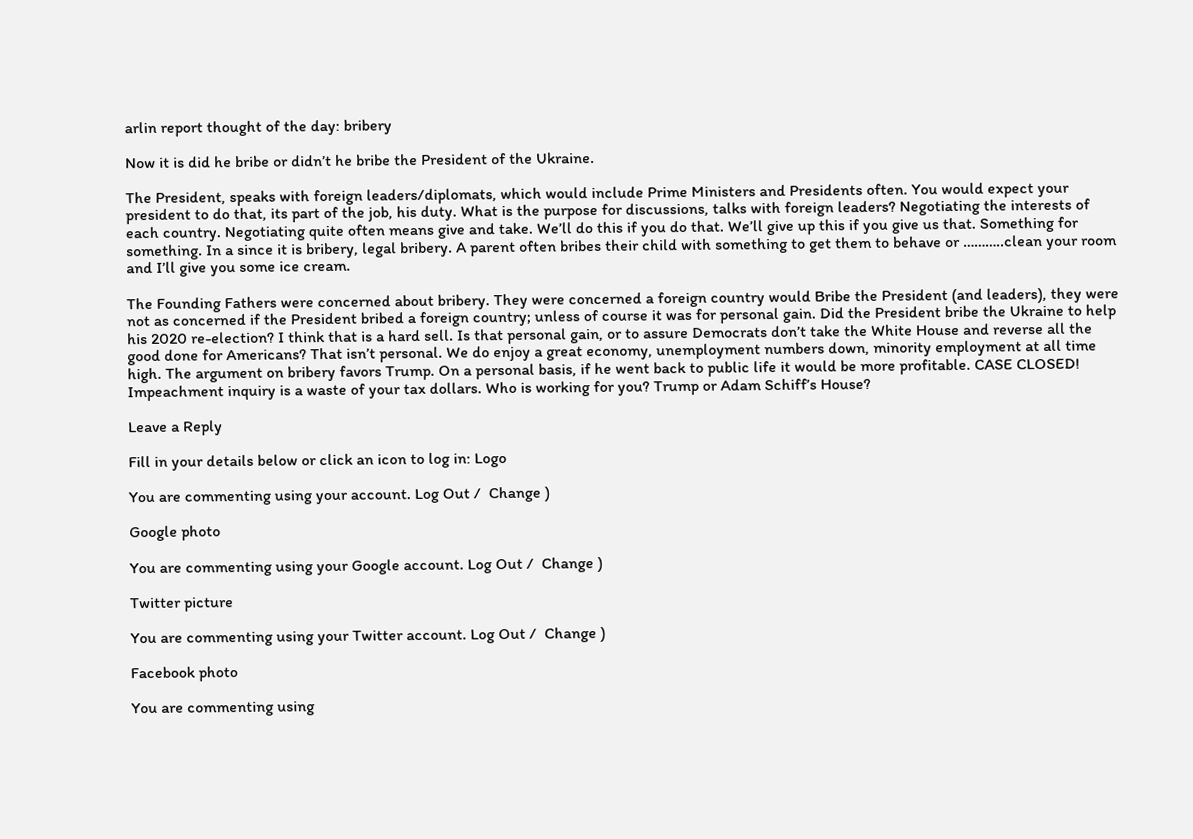arlin report thought of the day: bribery

Now it is did he bribe or didn’t he bribe the President of the Ukraine.

The President, speaks with foreign leaders/diplomats, which would include Prime Ministers and Presidents often. You would expect your president to do that, its part of the job, his duty. What is the purpose for discussions, talks with foreign leaders? Negotiating the interests of each country. Negotiating quite often means give and take. We’ll do this if you do that. We’ll give up this if you give us that. Something for something. In a since it is bribery, legal bribery. A parent often bribes their child with something to get them to behave or ………..clean your room and I’ll give you some ice cream.

The Founding Fathers were concerned about bribery. They were concerned a foreign country would Bribe the President (and leaders), they were not as concerned if the President bribed a foreign country; unless of course it was for personal gain. Did the President bribe the Ukraine to help his 2020 re-election? I think that is a hard sell. Is that personal gain, or to assure Democrats don’t take the White House and reverse all the good done for Americans? That isn’t personal. We do enjoy a great economy, unemployment numbers down, minority employment at all time high. The argument on bribery favors Trump. On a personal basis, if he went back to public life it would be more profitable. CASE CLOSED! Impeachment inquiry is a waste of your tax dollars. Who is working for you? Trump or Adam Schiff’s House?

Leave a Reply

Fill in your details below or click an icon to log in: Logo

You are commenting using your account. Log Out /  Change )

Google photo

You are commenting using your Google account. Log Out /  Change )

Twitter picture

You are commenting using your Twitter account. Log Out /  Change )

Facebook photo

You are commenting using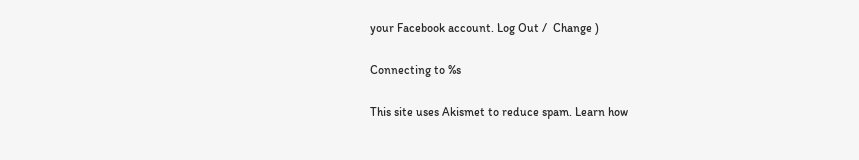your Facebook account. Log Out /  Change )

Connecting to %s

This site uses Akismet to reduce spam. Learn how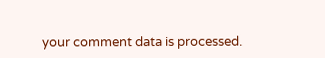your comment data is processed.